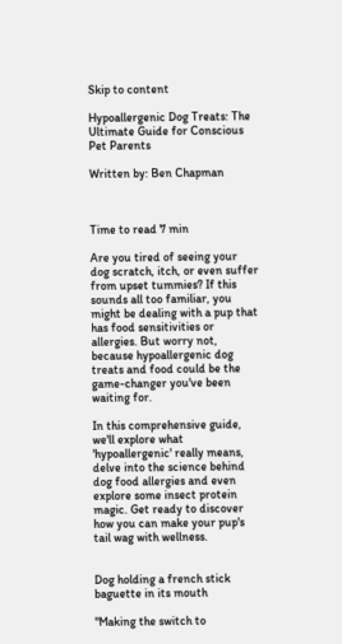Skip to content

Hypoallergenic Dog Treats: The Ultimate Guide for Conscious Pet Parents

Written by: Ben Chapman



Time to read 7 min

Are you tired of seeing your dog scratch, itch, or even suffer from upset tummies? If this sounds all too familiar, you might be dealing with a pup that has food sensitivities or allergies. But worry not, because hypoallergenic dog treats and food could be the game-changer you've been waiting for.

In this comprehensive guide, we'll explore what 'hypoallergenic' really means, delve into the science behind dog food allergies and even explore some insect protein magic. Get ready to discover how you can make your pup's tail wag with wellness.


Dog holding a french stick baguette in its mouth

"Making the switch to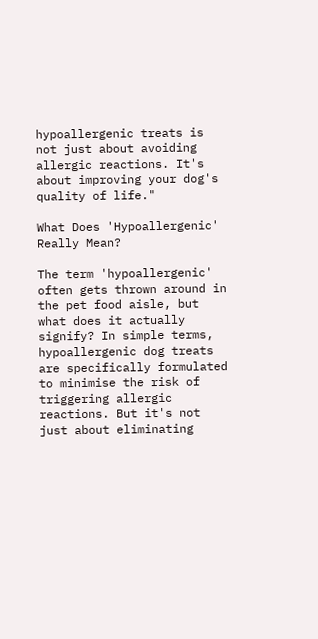hypoallergenic treats is not just about avoiding allergic reactions. It's about improving your dog's quality of life."

What Does 'Hypoallergenic' Really Mean?

The term 'hypoallergenic' often gets thrown around in the pet food aisle, but what does it actually signify? In simple terms, hypoallergenic dog treats are specifically formulated to minimise the risk of triggering allergic reactions. But it's not just about eliminating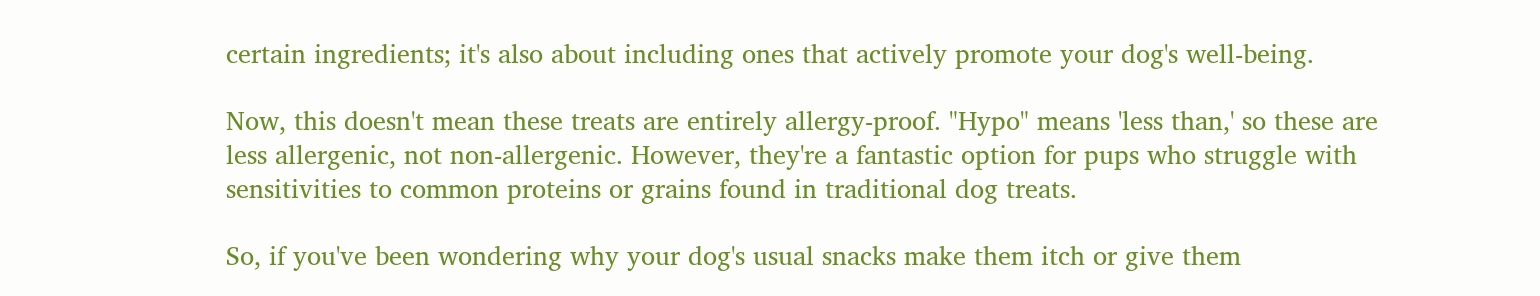certain ingredients; it's also about including ones that actively promote your dog's well-being.

Now, this doesn't mean these treats are entirely allergy-proof. "Hypo" means 'less than,' so these are less allergenic, not non-allergenic. However, they're a fantastic option for pups who struggle with sensitivities to common proteins or grains found in traditional dog treats.

So, if you've been wondering why your dog's usual snacks make them itch or give them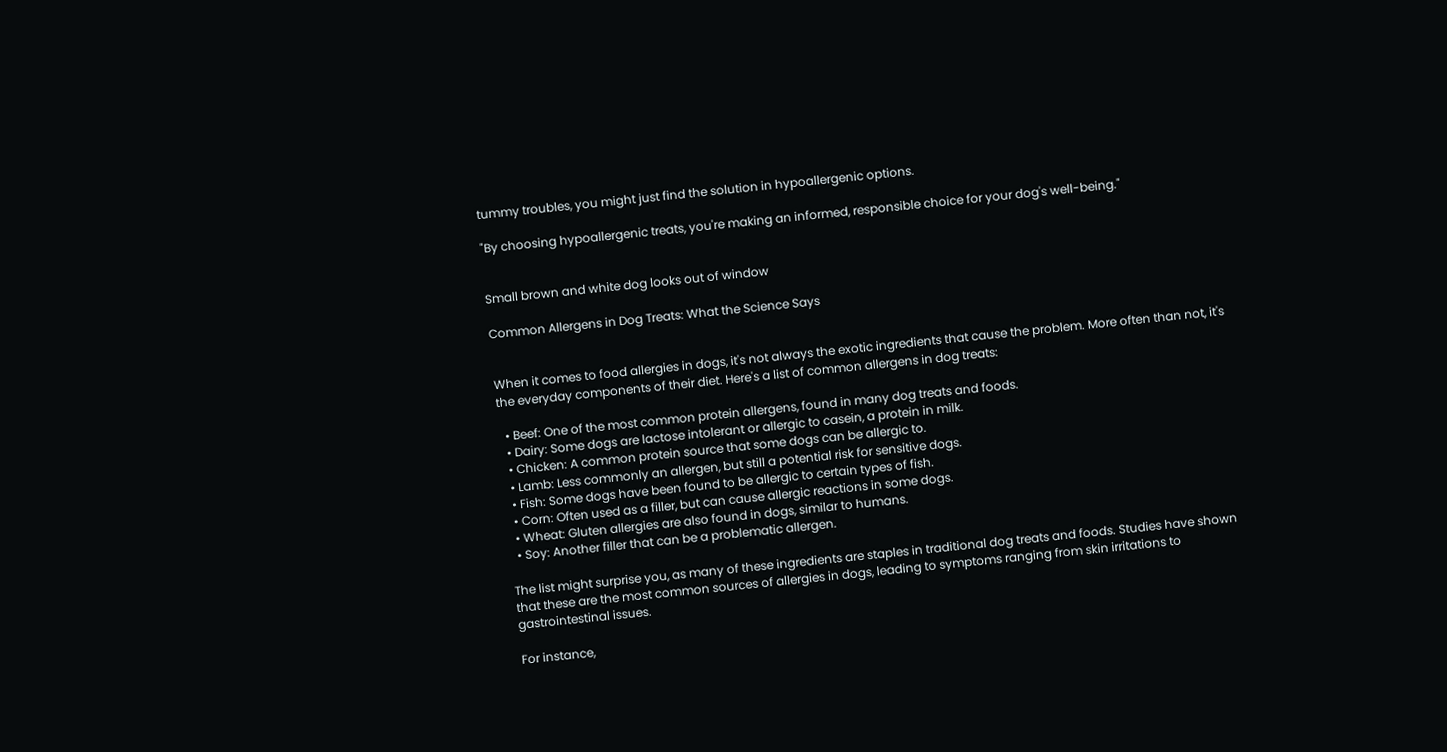tummy troubles, you might just find the solution in hypoallergenic options.

"By choosing hypoallergenic treats, you're making an informed, responsible choice for your dog's well-being."


Small brown and white dog looks out of window

Common Allergens in Dog Treats: What the Science Says


When it comes to food allergies in dogs, it's not always the exotic ingredients that cause the problem. More often than not, it's the everyday components of their diet. Here's a list of common allergens in dog treats:

  • Beef: One of the most common protein allergens, found in many dog treats and foods.
  • Dairy: Some dogs are lactose intolerant or allergic to casein, a protein in milk.
  • Chicken: A common protein source that some dogs can be allergic to.
  • Lamb: Less commonly an allergen, but still a potential risk for sensitive dogs.
  • Fish: Some dogs have been found to be allergic to certain types of fish.
  • Corn: Often used as a filler, but can cause allergic reactions in some dogs.
  • Wheat: Gluten allergies are also found in dogs, similar to humans.
  • Soy: Another filler that can be a problematic allergen.

The list might surprise you, as many of these ingredients are staples in traditional dog treats and foods. Studies have shown that these are the most common sources of allergies in dogs, leading to symptoms ranging from skin irritations to gastrointestinal issues.

For instance,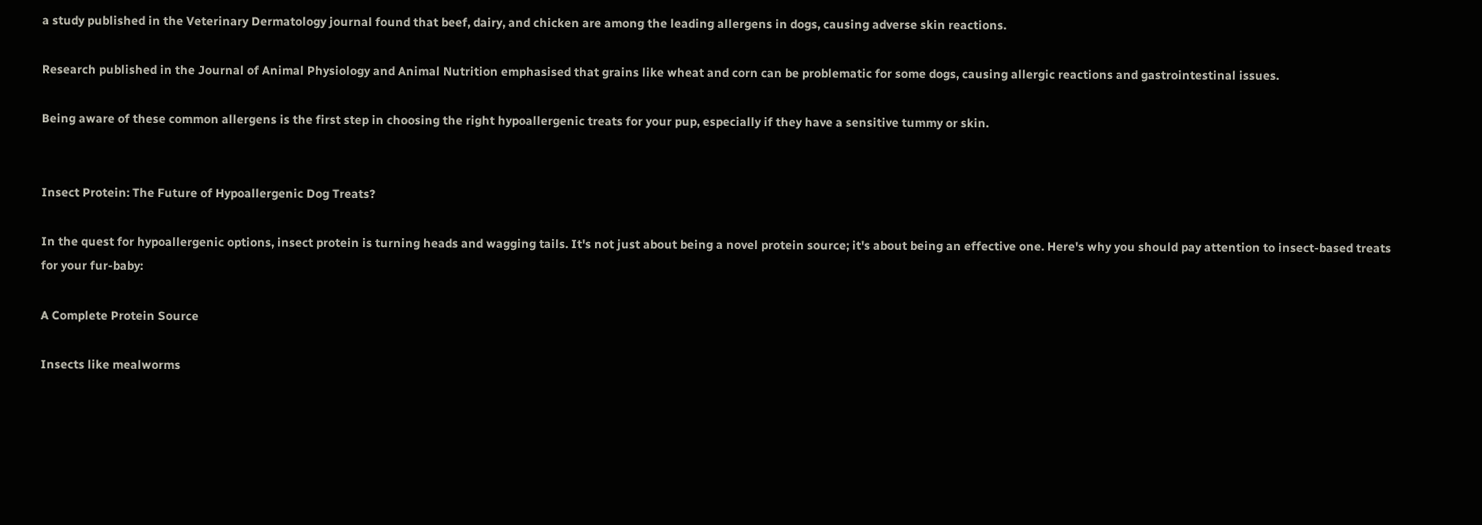a study published in the Veterinary Dermatology journal found that beef, dairy, and chicken are among the leading allergens in dogs, causing adverse skin reactions.

Research published in the Journal of Animal Physiology and Animal Nutrition emphasised that grains like wheat and corn can be problematic for some dogs, causing allergic reactions and gastrointestinal issues.

Being aware of these common allergens is the first step in choosing the right hypoallergenic treats for your pup, especially if they have a sensitive tummy or skin.


Insect Protein: The Future of Hypoallergenic Dog Treats?

In the quest for hypoallergenic options, insect protein is turning heads and wagging tails. It's not just about being a novel protein source; it's about being an effective one. Here's why you should pay attention to insect-based treats for your fur-baby:

A Complete Protein Source

Insects like mealworms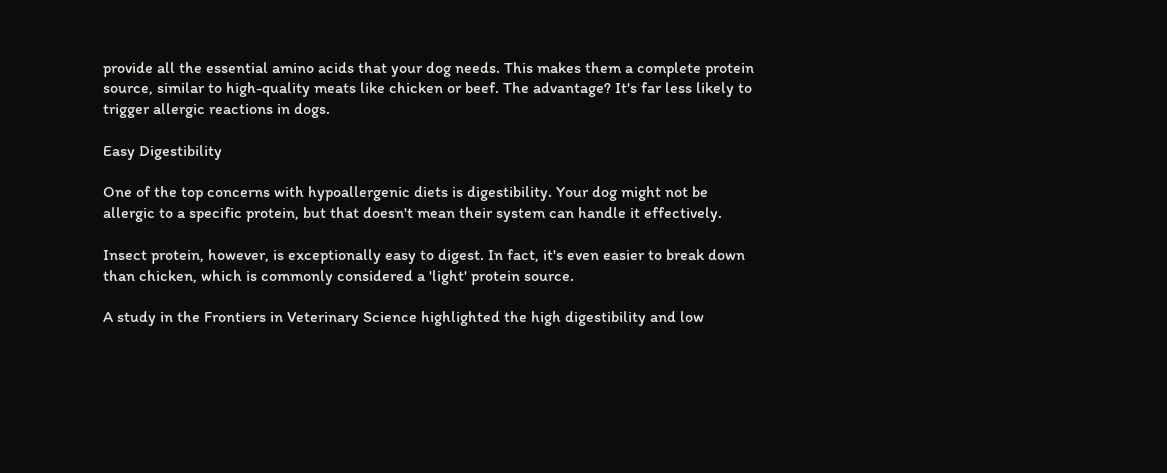provide all the essential amino acids that your dog needs. This makes them a complete protein source, similar to high-quality meats like chicken or beef. The advantage? It's far less likely to trigger allergic reactions in dogs.

Easy Digestibility

One of the top concerns with hypoallergenic diets is digestibility. Your dog might not be allergic to a specific protein, but that doesn't mean their system can handle it effectively.

Insect protein, however, is exceptionally easy to digest. In fact, it's even easier to break down than chicken, which is commonly considered a 'light' protein source.

A study in the Frontiers in Veterinary Science highlighted the high digestibility and low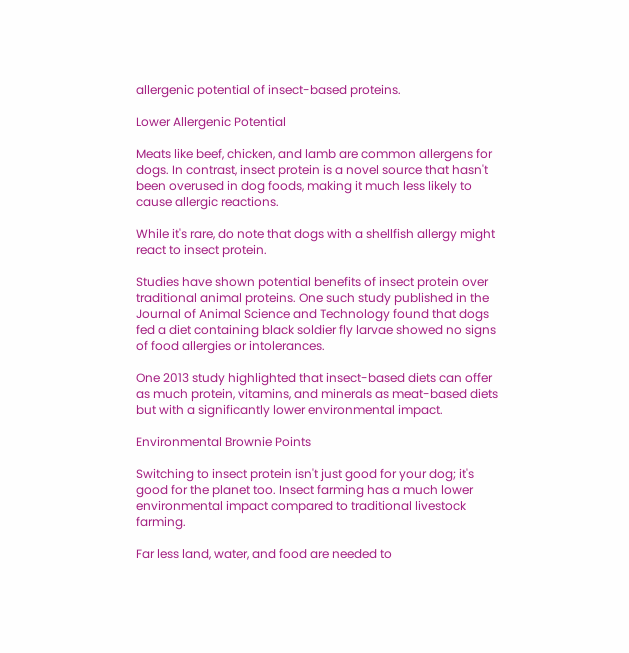allergenic potential of insect-based proteins.

Lower Allergenic Potential

Meats like beef, chicken, and lamb are common allergens for dogs. In contrast, insect protein is a novel source that hasn't been overused in dog foods, making it much less likely to cause allergic reactions.

While it's rare, do note that dogs with a shellfish allergy might react to insect protein.

Studies have shown potential benefits of insect protein over traditional animal proteins. One such study published in the Journal of Animal Science and Technology found that dogs fed a diet containing black soldier fly larvae showed no signs of food allergies or intolerances.

One 2013 study highlighted that insect-based diets can offer as much protein, vitamins, and minerals as meat-based diets but with a significantly lower environmental impact.

Environmental Brownie Points

Switching to insect protein isn't just good for your dog; it's good for the planet too. Insect farming has a much lower environmental impact compared to traditional livestock farming.

Far less land, water, and food are needed to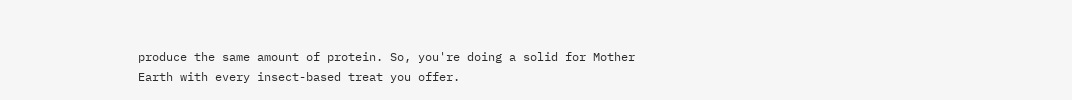produce the same amount of protein. So, you're doing a solid for Mother Earth with every insect-based treat you offer.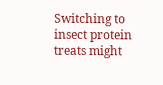Switching to insect protein treats might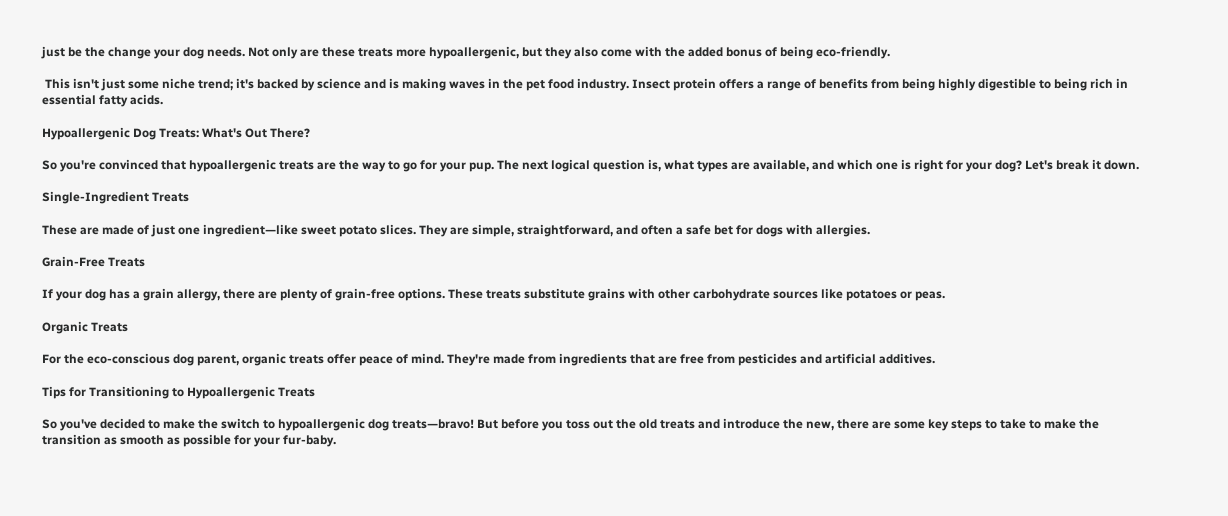just be the change your dog needs. Not only are these treats more hypoallergenic, but they also come with the added bonus of being eco-friendly.

 This isn't just some niche trend; it's backed by science and is making waves in the pet food industry. Insect protein offers a range of benefits from being highly digestible to being rich in essential fatty acids.

Hypoallergenic Dog Treats: What's Out There?

So you're convinced that hypoallergenic treats are the way to go for your pup. The next logical question is, what types are available, and which one is right for your dog? Let's break it down.

Single-Ingredient Treats

These are made of just one ingredient—like sweet potato slices. They are simple, straightforward, and often a safe bet for dogs with allergies.

Grain-Free Treats

If your dog has a grain allergy, there are plenty of grain-free options. These treats substitute grains with other carbohydrate sources like potatoes or peas.

Organic Treats

For the eco-conscious dog parent, organic treats offer peace of mind. They're made from ingredients that are free from pesticides and artificial additives.

Tips for Transitioning to Hypoallergenic Treats

So you've decided to make the switch to hypoallergenic dog treats—bravo! But before you toss out the old treats and introduce the new, there are some key steps to take to make the transition as smooth as possible for your fur-baby.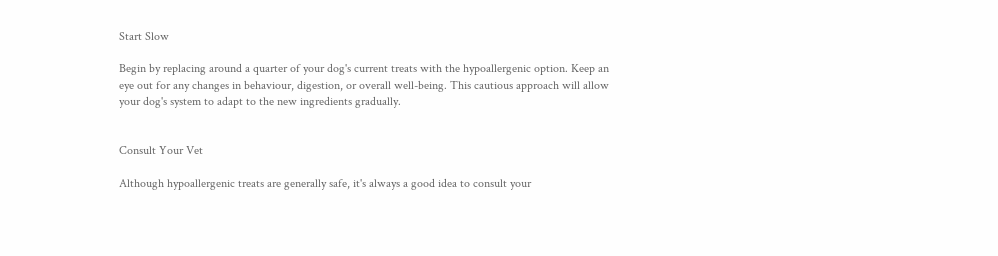Start Slow

Begin by replacing around a quarter of your dog's current treats with the hypoallergenic option. Keep an eye out for any changes in behaviour, digestion, or overall well-being. This cautious approach will allow your dog's system to adapt to the new ingredients gradually.


Consult Your Vet

Although hypoallergenic treats are generally safe, it's always a good idea to consult your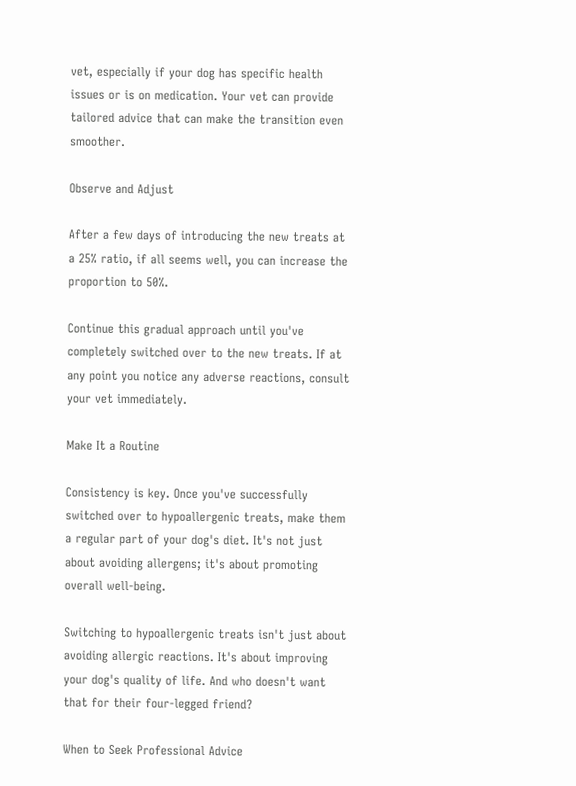vet, especially if your dog has specific health issues or is on medication. Your vet can provide tailored advice that can make the transition even smoother.

Observe and Adjust

After a few days of introducing the new treats at a 25% ratio, if all seems well, you can increase the proportion to 50%.

Continue this gradual approach until you've completely switched over to the new treats. If at any point you notice any adverse reactions, consult your vet immediately.

Make It a Routine

Consistency is key. Once you've successfully switched over to hypoallergenic treats, make them a regular part of your dog's diet. It's not just about avoiding allergens; it's about promoting overall well-being.

Switching to hypoallergenic treats isn't just about avoiding allergic reactions. It's about improving your dog's quality of life. And who doesn't want that for their four-legged friend?

When to Seek Professional Advice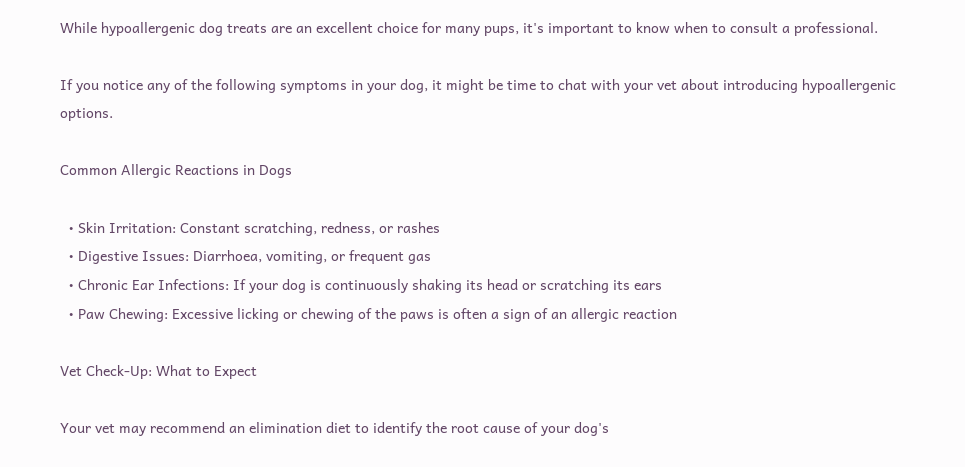While hypoallergenic dog treats are an excellent choice for many pups, it's important to know when to consult a professional.

If you notice any of the following symptoms in your dog, it might be time to chat with your vet about introducing hypoallergenic options.

Common Allergic Reactions in Dogs

  • Skin Irritation: Constant scratching, redness, or rashes
  • Digestive Issues: Diarrhoea, vomiting, or frequent gas
  • Chronic Ear Infections: If your dog is continuously shaking its head or scratching its ears
  • Paw Chewing: Excessive licking or chewing of the paws is often a sign of an allergic reaction

Vet Check-Up: What to Expect

Your vet may recommend an elimination diet to identify the root cause of your dog's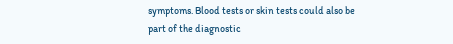symptoms. Blood tests or skin tests could also be part of the diagnostic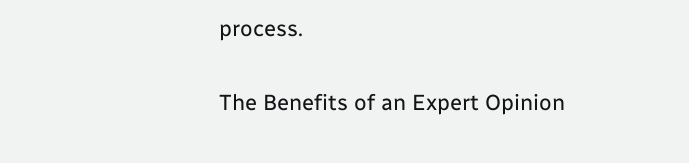process.

The Benefits of an Expert Opinion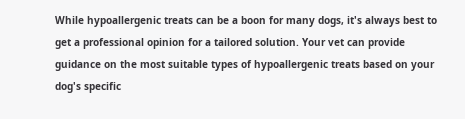While hypoallergenic treats can be a boon for many dogs, it's always best to get a professional opinion for a tailored solution. Your vet can provide guidance on the most suitable types of hypoallergenic treats based on your dog's specific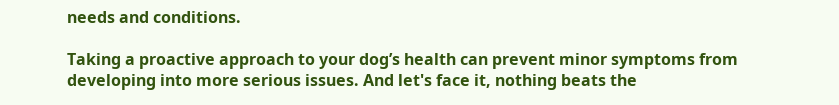needs and conditions.

Taking a proactive approach to your dog’s health can prevent minor symptoms from developing into more serious issues. And let's face it, nothing beats the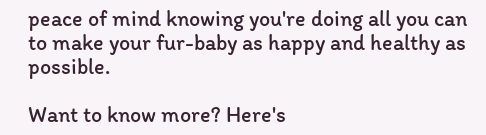peace of mind knowing you're doing all you can to make your fur-baby as happy and healthy as possible.

Want to know more? Here's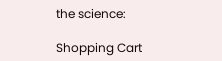the science:

Shopping Cart